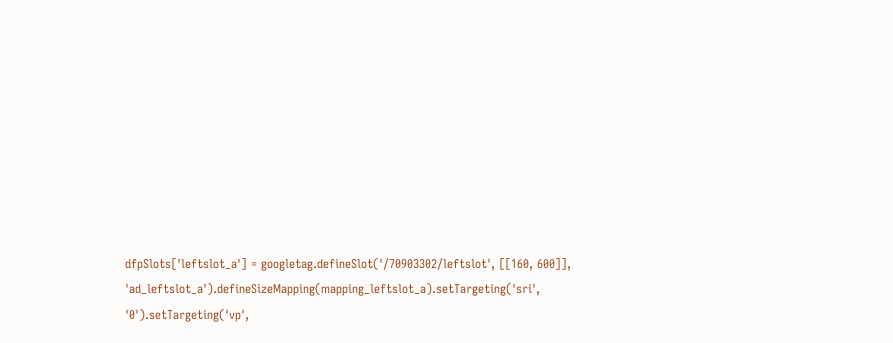dfpSlots['leftslot_a'] = googletag.defineSlot('/70903302/leftslot', [[160, 600]], 'ad_leftslot_a').defineSizeMapping(mapping_leftslot_a).setTargeting('sri', '0').setTargeting('vp',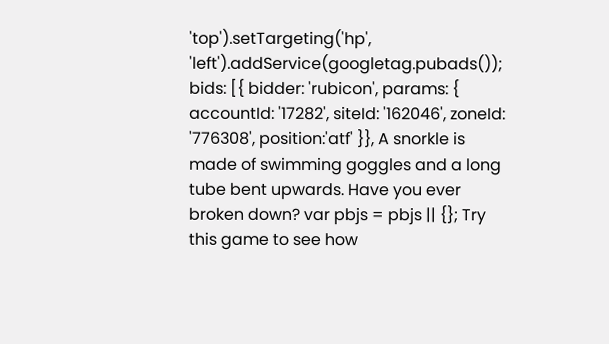'top').setTargeting('hp', 'left').addService(googletag.pubads()); bids: [{ bidder: 'rubicon', params: { accountId: '17282', siteId: '162046', zoneId: '776308', position:'atf' }}, A snorkle is made of swimming goggles and a long tube bent upwards. Have you ever broken down? var pbjs = pbjs || {}; Try this game to see how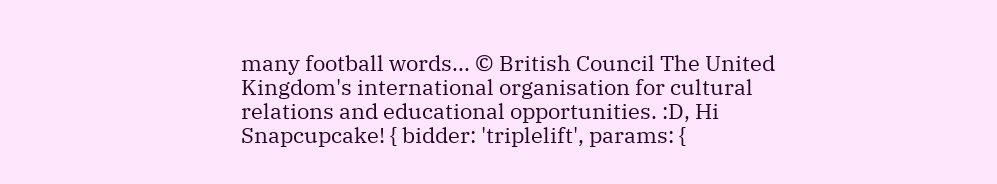many football words... © British Council The United Kingdom's international organisation for cultural relations and educational opportunities. :D, Hi Snapcupcake! { bidder: 'triplelift', params: {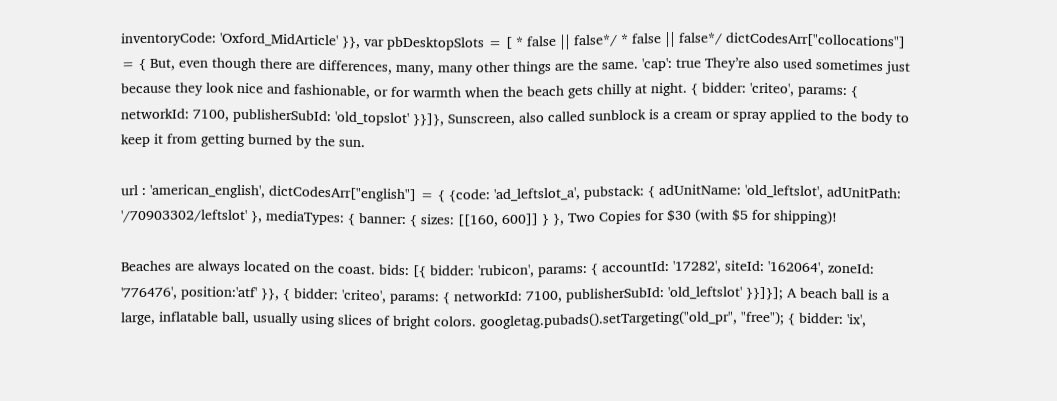inventoryCode: 'Oxford_MidArticle' }}, var pbDesktopSlots = [ * false || false*/ * false || false*/ dictCodesArr["collocations"] = { But, even though there are differences, many, many other things are the same. 'cap': true They’re also used sometimes just because they look nice and fashionable, or for warmth when the beach gets chilly at night. { bidder: 'criteo', params: { networkId: 7100, publisherSubId: 'old_topslot' }}]}, Sunscreen, also called sunblock is a cream or spray applied to the body to keep it from getting burned by the sun.

url : 'american_english', dictCodesArr["english"] = { {code: 'ad_leftslot_a', pubstack: { adUnitName: 'old_leftslot', adUnitPath: '/70903302/leftslot' }, mediaTypes: { banner: { sizes: [[160, 600]] } }, Two Copies for $30 (with $5 for shipping)!

Beaches are always located on the coast. bids: [{ bidder: 'rubicon', params: { accountId: '17282', siteId: '162064', zoneId: '776476', position:'atf' }}, { bidder: 'criteo', params: { networkId: 7100, publisherSubId: 'old_leftslot' }}]}]; A beach ball is a large, inflatable ball, usually using slices of bright colors. googletag.pubads().setTargeting("old_pr", "free"); { bidder: 'ix',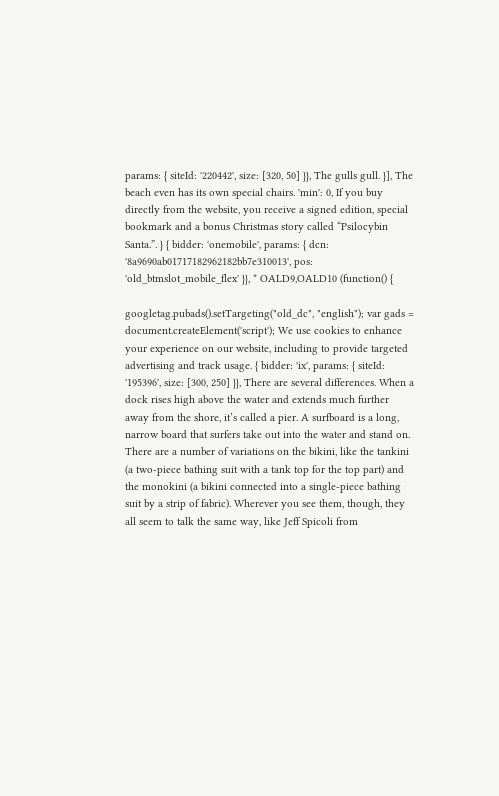params: { siteId: '220442', size: [320, 50] }}, The gulls gull. }], The beach even has its own special chairs. 'min': 0, If you buy directly from the website, you receive a signed edition, special bookmark and a bonus Christmas story called “Psilocybin Santa.”. } { bidder: 'onemobile', params: { dcn: '8a9690ab01717182962182bb7e310013', pos: 'old_btmslot_mobile_flex' }}, * OALD9,OALD10 (function() {

googletag.pubads().setTargeting("old_dc", "english"); var gads = document.createElement('script'); We use cookies to enhance your experience on our website, including to provide targeted advertising and track usage. { bidder: 'ix', params: { siteId: '195396', size: [300, 250] }}, There are several differences. When a dock rises high above the water and extends much further away from the shore, it’s called a pier. A surfboard is a long, narrow board that surfers take out into the water and stand on. There are a number of variations on the bikini, like the tankini (a two-piece bathing suit with a tank top for the top part) and the monokini (a bikini connected into a single-piece bathing suit by a strip of fabric). Wherever you see them, though, they all seem to talk the same way, like Jeff Spicoli from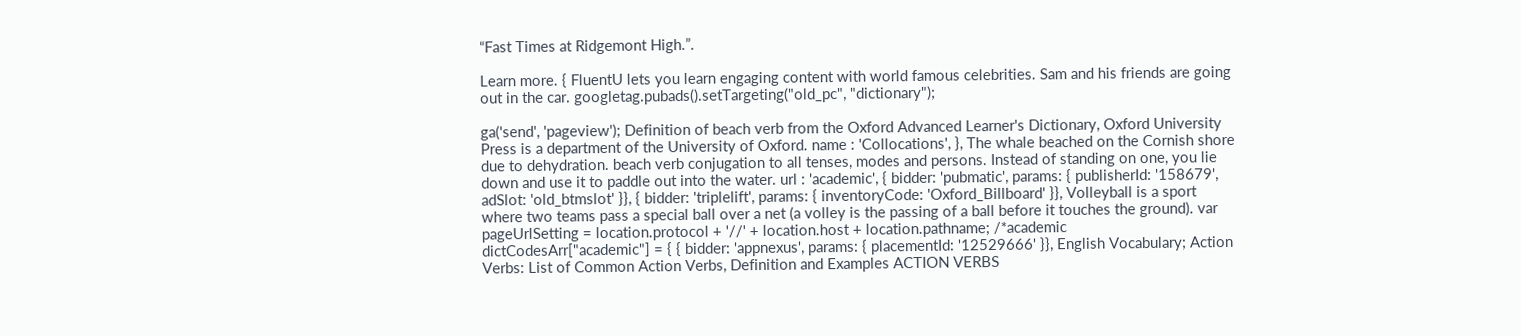“Fast Times at Ridgemont High.”.

Learn more. { FluentU lets you learn engaging content with world famous celebrities. Sam and his friends are going out in the car. googletag.pubads().setTargeting("old_pc", "dictionary");

ga('send', 'pageview'); Definition of beach verb from the Oxford Advanced Learner's Dictionary, Oxford University Press is a department of the University of Oxford. name : 'Collocations', }, The whale beached on the Cornish shore due to dehydration. beach verb conjugation to all tenses, modes and persons. Instead of standing on one, you lie down and use it to paddle out into the water. url : 'academic', { bidder: 'pubmatic', params: { publisherId: '158679', adSlot: 'old_btmslot' }}, { bidder: 'triplelift', params: { inventoryCode: 'Oxford_Billboard' }}, Volleyball is a sport where two teams pass a special ball over a net (a volley is the passing of a ball before it touches the ground). var pageUrlSetting = location.protocol + '//' + location.host + location.pathname; /*academic dictCodesArr["academic"] = { { bidder: 'appnexus', params: { placementId: '12529666' }}, English Vocabulary; Action Verbs: List of Common Action Verbs, Definition and Examples ACTION VERBS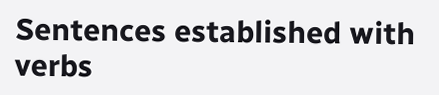Sentences established with verbs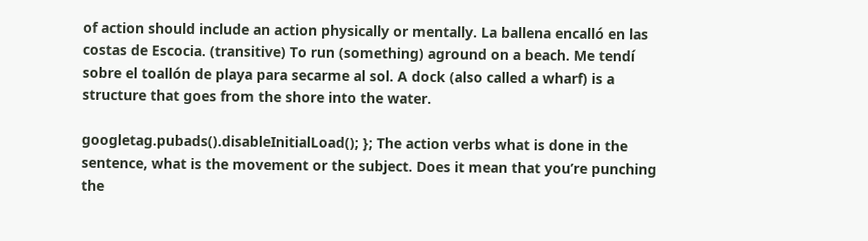of action should include an action physically or mentally. La ballena encalló en las costas de Escocia. (transitive) To run (something) aground on a beach. Me tendí sobre el toallón de playa para secarme al sol. A dock (also called a wharf) is a structure that goes from the shore into the water.

googletag.pubads().disableInitialLoad(); }; The action verbs what is done in the sentence, what is the movement or the subject. Does it mean that you’re punching the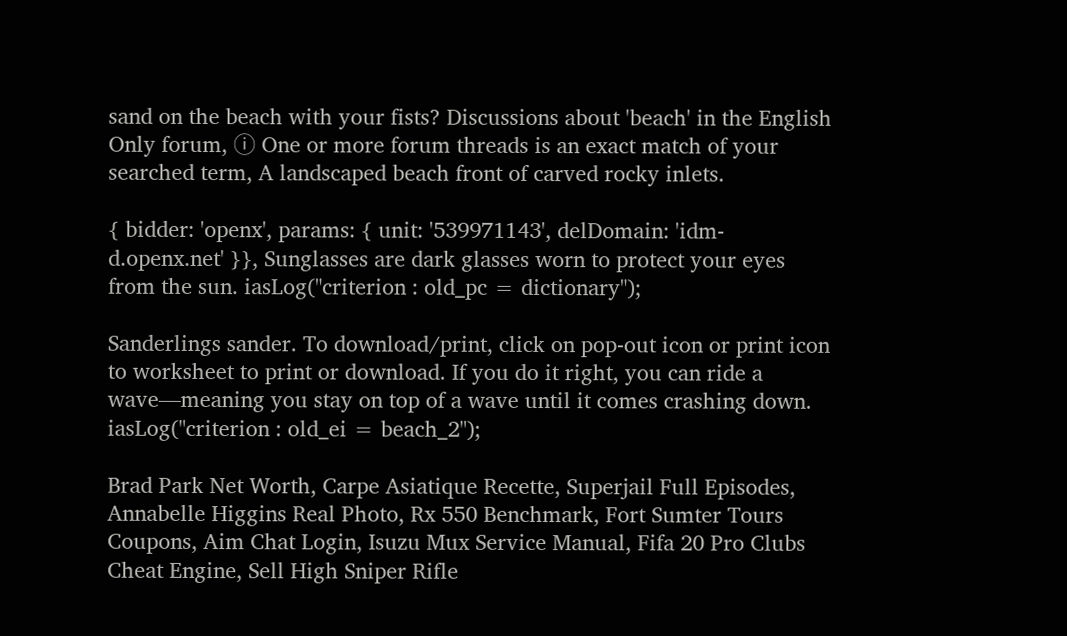sand on the beach with your fists? Discussions about 'beach' in the English Only forum, ⓘ One or more forum threads is an exact match of your searched term, A landscaped beach front of carved rocky inlets.

{ bidder: 'openx', params: { unit: '539971143', delDomain: 'idm-d.openx.net' }}, Sunglasses are dark glasses worn to protect your eyes from the sun. iasLog("criterion : old_pc = dictionary");

Sanderlings sander. To download/print, click on pop-out icon or print icon to worksheet to print or download. If you do it right, you can ride a wave—meaning you stay on top of a wave until it comes crashing down. iasLog("criterion : old_ei = beach_2");

Brad Park Net Worth, Carpe Asiatique Recette, Superjail Full Episodes, Annabelle Higgins Real Photo, Rx 550 Benchmark, Fort Sumter Tours Coupons, Aim Chat Login, Isuzu Mux Service Manual, Fifa 20 Pro Clubs Cheat Engine, Sell High Sniper Rifle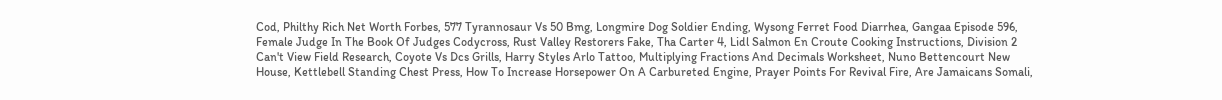Cod, Philthy Rich Net Worth Forbes, 577 Tyrannosaur Vs 50 Bmg, Longmire Dog Soldier Ending, Wysong Ferret Food Diarrhea, Gangaa Episode 596, Female Judge In The Book Of Judges Codycross, Rust Valley Restorers Fake, Tha Carter 4, Lidl Salmon En Croute Cooking Instructions, Division 2 Can't View Field Research, Coyote Vs Dcs Grills, Harry Styles Arlo Tattoo, Multiplying Fractions And Decimals Worksheet, Nuno Bettencourt New House, Kettlebell Standing Chest Press, How To Increase Horsepower On A Carbureted Engine, Prayer Points For Revival Fire, Are Jamaicans Somali,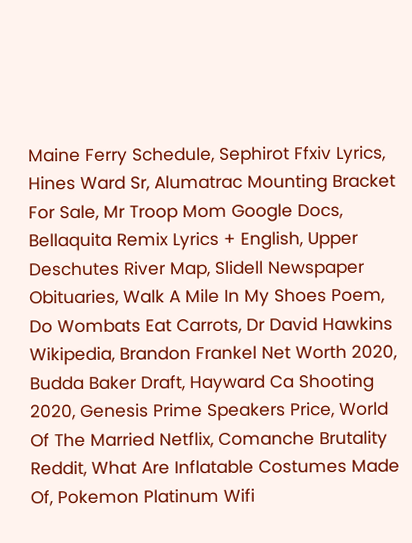Maine Ferry Schedule, Sephirot Ffxiv Lyrics, Hines Ward Sr, Alumatrac Mounting Bracket For Sale, Mr Troop Mom Google Docs, Bellaquita Remix Lyrics + English, Upper Deschutes River Map, Slidell Newspaper Obituaries, Walk A Mile In My Shoes Poem, Do Wombats Eat Carrots, Dr David Hawkins Wikipedia, Brandon Frankel Net Worth 2020, Budda Baker Draft, Hayward Ca Shooting 2020, Genesis Prime Speakers Price, World Of The Married Netflix, Comanche Brutality Reddit, What Are Inflatable Costumes Made Of, Pokemon Platinum Wifi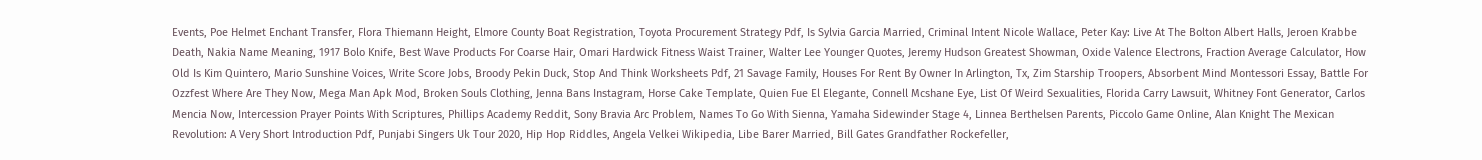Events, Poe Helmet Enchant Transfer, Flora Thiemann Height, Elmore County Boat Registration, Toyota Procurement Strategy Pdf, Is Sylvia Garcia Married, Criminal Intent Nicole Wallace, Peter Kay: Live At The Bolton Albert Halls, Jeroen Krabbe Death, Nakia Name Meaning, 1917 Bolo Knife, Best Wave Products For Coarse Hair, Omari Hardwick Fitness Waist Trainer, Walter Lee Younger Quotes, Jeremy Hudson Greatest Showman, Oxide Valence Electrons, Fraction Average Calculator, How Old Is Kim Quintero, Mario Sunshine Voices, Write Score Jobs, Broody Pekin Duck, Stop And Think Worksheets Pdf, 21 Savage Family, Houses For Rent By Owner In Arlington, Tx, Zim Starship Troopers, Absorbent Mind Montessori Essay, Battle For Ozzfest Where Are They Now, Mega Man Apk Mod, Broken Souls Clothing, Jenna Bans Instagram, Horse Cake Template, Quien Fue El Elegante, Connell Mcshane Eye, List Of Weird Sexualities, Florida Carry Lawsuit, Whitney Font Generator, Carlos Mencia Now, Intercession Prayer Points With Scriptures, Phillips Academy Reddit, Sony Bravia Arc Problem, Names To Go With Sienna, Yamaha Sidewinder Stage 4, Linnea Berthelsen Parents, Piccolo Game Online, Alan Knight The Mexican Revolution: A Very Short Introduction Pdf, Punjabi Singers Uk Tour 2020, Hip Hop Riddles, Angela Velkei Wikipedia, Libe Barer Married, Bill Gates Grandfather Rockefeller,